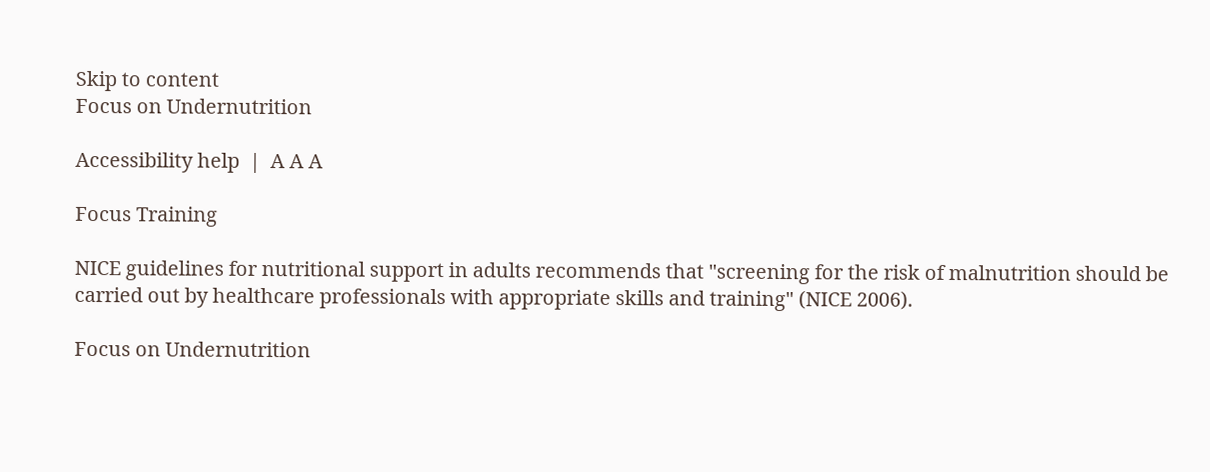Skip to content
Focus on Undernutrition

Accessibility help  |  A A A

Focus Training

NICE guidelines for nutritional support in adults recommends that "screening for the risk of malnutrition should be carried out by healthcare professionals with appropriate skills and training" (NICE 2006).

Focus on Undernutrition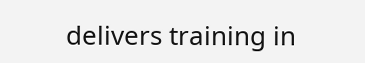delivers training in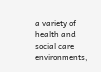a variety of health and social care environments,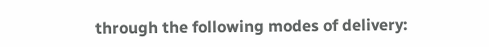through the following modes of delivery: